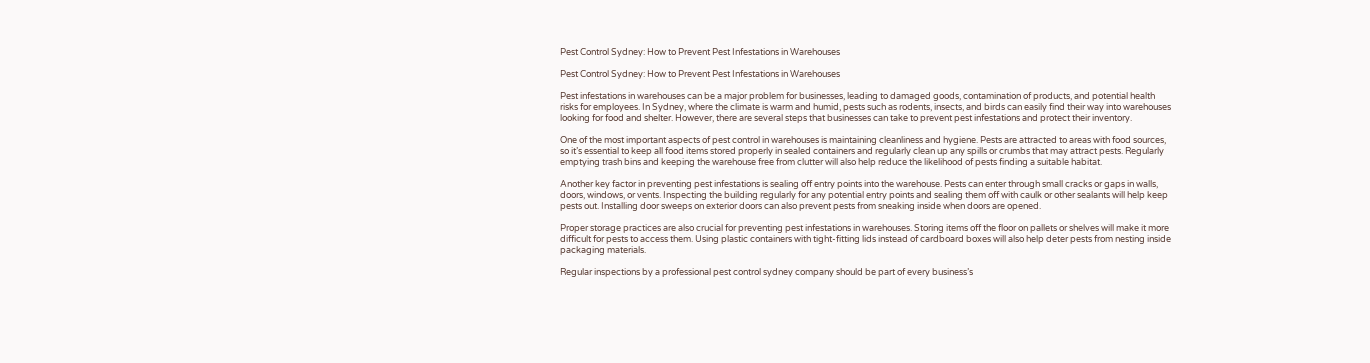Pest Control Sydney: How to Prevent Pest Infestations in Warehouses

Pest Control Sydney: How to Prevent Pest Infestations in Warehouses

Pest infestations in warehouses can be a major problem for businesses, leading to damaged goods, contamination of products, and potential health risks for employees. In Sydney, where the climate is warm and humid, pests such as rodents, insects, and birds can easily find their way into warehouses looking for food and shelter. However, there are several steps that businesses can take to prevent pest infestations and protect their inventory.

One of the most important aspects of pest control in warehouses is maintaining cleanliness and hygiene. Pests are attracted to areas with food sources, so it’s essential to keep all food items stored properly in sealed containers and regularly clean up any spills or crumbs that may attract pests. Regularly emptying trash bins and keeping the warehouse free from clutter will also help reduce the likelihood of pests finding a suitable habitat.

Another key factor in preventing pest infestations is sealing off entry points into the warehouse. Pests can enter through small cracks or gaps in walls, doors, windows, or vents. Inspecting the building regularly for any potential entry points and sealing them off with caulk or other sealants will help keep pests out. Installing door sweeps on exterior doors can also prevent pests from sneaking inside when doors are opened.

Proper storage practices are also crucial for preventing pest infestations in warehouses. Storing items off the floor on pallets or shelves will make it more difficult for pests to access them. Using plastic containers with tight-fitting lids instead of cardboard boxes will also help deter pests from nesting inside packaging materials.

Regular inspections by a professional pest control sydney company should be part of every business’s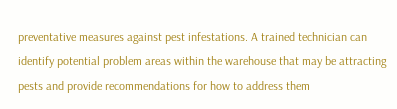preventative measures against pest infestations. A trained technician can identify potential problem areas within the warehouse that may be attracting pests and provide recommendations for how to address them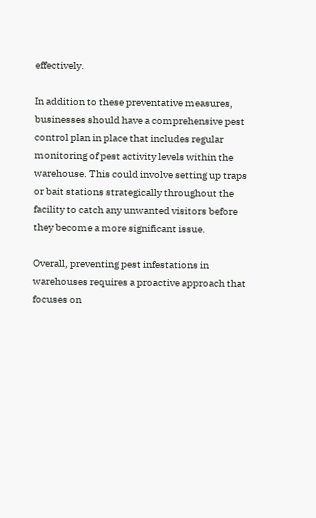effectively.

In addition to these preventative measures, businesses should have a comprehensive pest control plan in place that includes regular monitoring of pest activity levels within the warehouse. This could involve setting up traps or bait stations strategically throughout the facility to catch any unwanted visitors before they become a more significant issue.

Overall, preventing pest infestations in warehouses requires a proactive approach that focuses on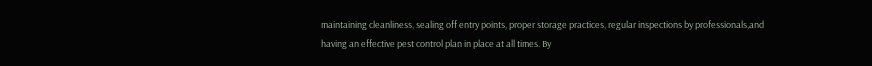maintaining cleanliness, sealing off entry points, proper storage practices, regular inspections by professionals,and having an effective pest control plan in place at all times. By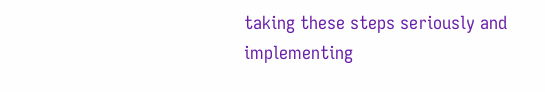taking these steps seriously and implementing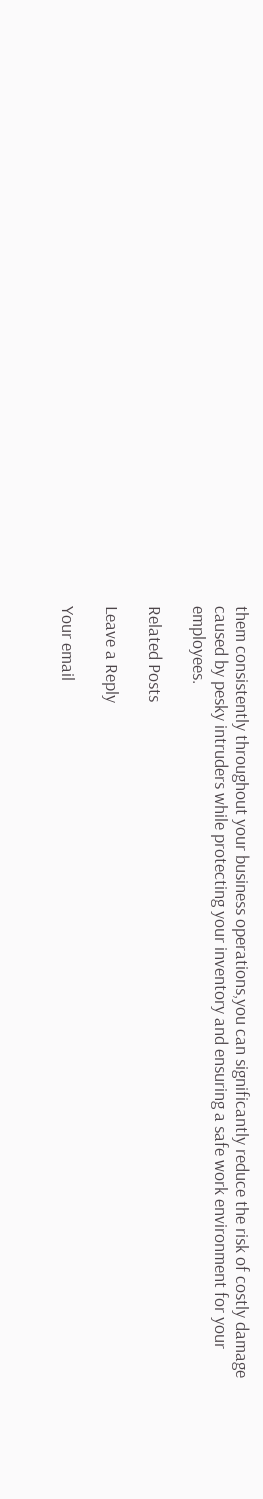them consistently throughout your business operations,you can significantly reduce the risk of costly damage caused by pesky intruders while protecting your inventory and ensuring a safe work environment for your employees.

Related Posts

Leave a Reply

Your email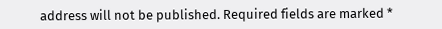address will not be published. Required fields are marked *